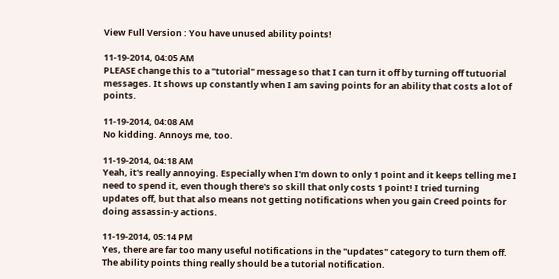View Full Version : You have unused ability points!

11-19-2014, 04:05 AM
PLEASE change this to a "tutorial" message so that I can turn it off by turning off tutuorial messages. It shows up constantly when I am saving points for an ability that costs a lot of points.

11-19-2014, 04:08 AM
No kidding. Annoys me, too.

11-19-2014, 04:18 AM
Yeah, it's really annoying. Especially when I'm down to only 1 point and it keeps telling me I need to spend it, even though there's so skill that only costs 1 point! I tried turning updates off, but that also means not getting notifications when you gain Creed points for doing assassin-y actions.

11-19-2014, 05:14 PM
Yes, there are far too many useful notifications in the "updates" category to turn them off. The ability points thing really should be a tutorial notification.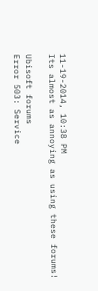11-19-2014, 10:38 PM
Its almost as annoying as using these forums!

Ubisoft forums
Error 503: Service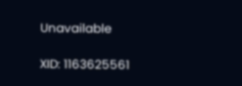Unavailable

XID: 1163625561